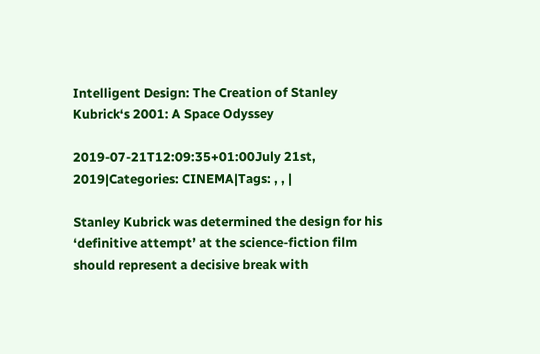Intelligent Design: The Creation of Stanley Kubrick‘s 2001: A Space Odyssey

2019-07-21T12:09:35+01:00July 21st, 2019|Categories: CINEMA|Tags: , , |

Stanley Kubrick was determined the design for his ‘definitive attempt’ at the science-fiction film should represent a decisive break with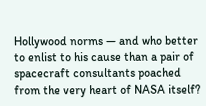Hollywood norms — and who better to enlist to his cause than a pair of spacecraft consultants poached from the very heart of NASA itself?